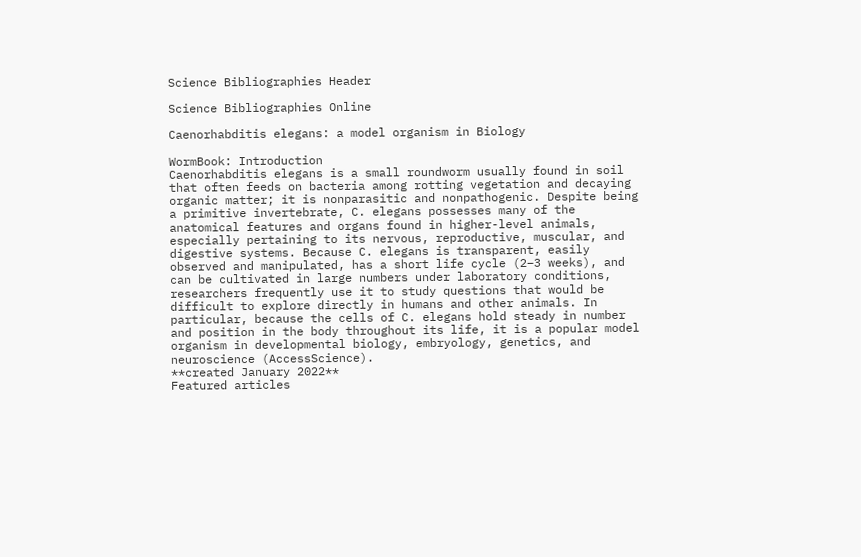Science Bibliographies Header

Science Bibliographies Online

Caenorhabditis elegans: a model organism in Biology

WormBook: Introduction
Caenorhabditis elegans is a small roundworm usually found in soil that often feeds on bacteria among rotting vegetation and decaying organic matter; it is nonparasitic and nonpathogenic. Despite being a primitive invertebrate, C. elegans possesses many of the anatomical features and organs found in higher-level animals, especially pertaining to its nervous, reproductive, muscular, and digestive systems. Because C. elegans is transparent, easily observed and manipulated, has a short life cycle (2–3 weeks), and can be cultivated in large numbers under laboratory conditions, researchers frequently use it to study questions that would be difficult to explore directly in humans and other animals. In particular, because the cells of C. elegans hold steady in number and position in the body throughout its life, it is a popular model organism in developmental biology, embryology, genetics, and neuroscience (AccessScience).
**created January 2022**
Featured articles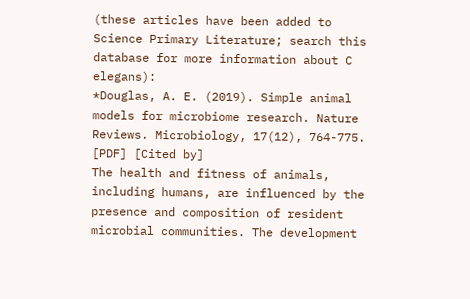(these articles have been added to Science Primary Literature; search this database for more information about C elegans):
*Douglas, A. E. (2019). Simple animal models for microbiome research. Nature Reviews. Microbiology, 17(12), 764-775. [PDF] [Cited by]
The health and fitness of animals, including humans, are influenced by the presence and composition of resident microbial communities. The development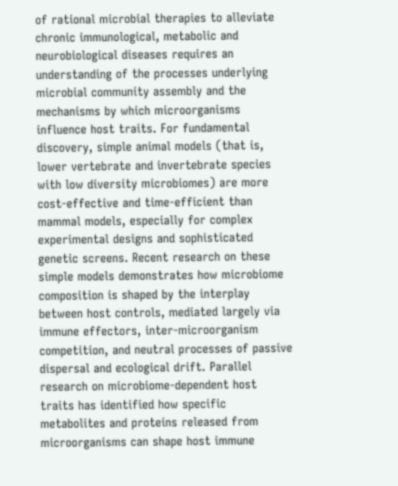of rational microbial therapies to alleviate chronic immunological, metabolic and neurobiological diseases requires an understanding of the processes underlying microbial community assembly and the mechanisms by which microorganisms influence host traits. For fundamental discovery, simple animal models (that is, lower vertebrate and invertebrate species with low diversity microbiomes) are more cost-effective and time-efficient than mammal models, especially for complex experimental designs and sophisticated genetic screens. Recent research on these simple models demonstrates how microbiome composition is shaped by the interplay between host controls, mediated largely via immune effectors, inter-microorganism competition, and neutral processes of passive dispersal and ecological drift. Parallel research on microbiome-dependent host traits has identified how specific metabolites and proteins released from microorganisms can shape host immune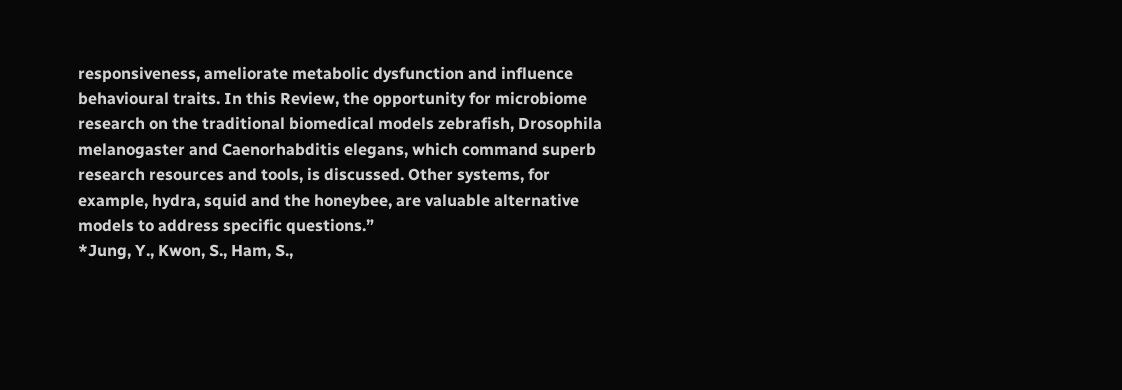responsiveness, ameliorate metabolic dysfunction and influence behavioural traits. In this Review, the opportunity for microbiome research on the traditional biomedical models zebrafish, Drosophila melanogaster and Caenorhabditis elegans, which command superb research resources and tools, is discussed. Other systems, for example, hydra, squid and the honeybee, are valuable alternative models to address specific questions.”
*Jung, Y., Kwon, S., Ham, S.,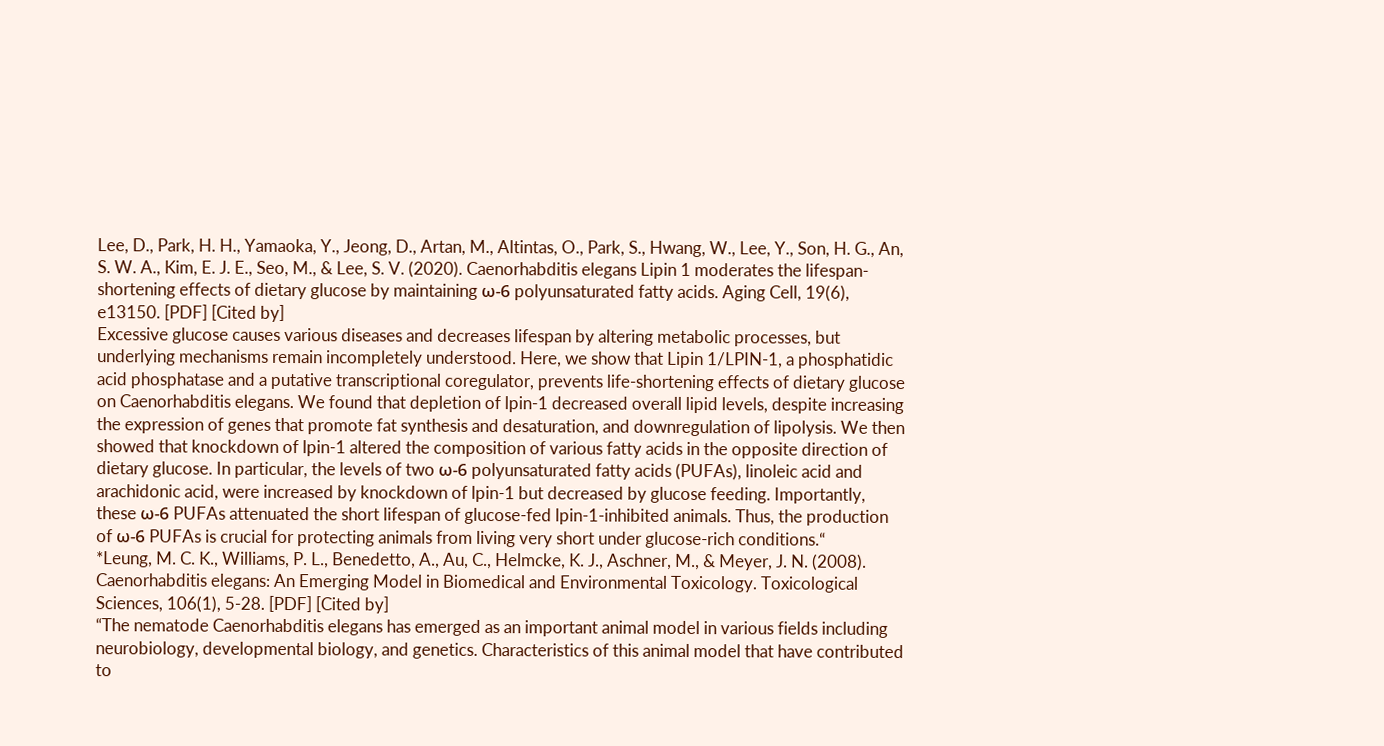Lee, D., Park, H. H., Yamaoka, Y., Jeong, D., Artan, M., Altintas, O., Park, S., Hwang, W., Lee, Y., Son, H. G., An, S. W. A., Kim, E. J. E., Seo, M., & Lee, S. V. (2020). Caenorhabditis elegans Lipin 1 moderates the lifespan-shortening effects of dietary glucose by maintaining ω-6 polyunsaturated fatty acids. Aging Cell, 19(6), e13150. [PDF] [Cited by]
Excessive glucose causes various diseases and decreases lifespan by altering metabolic processes, but underlying mechanisms remain incompletely understood. Here, we show that Lipin 1/LPIN-1, a phosphatidic acid phosphatase and a putative transcriptional coregulator, prevents life-shortening effects of dietary glucose on Caenorhabditis elegans. We found that depletion of lpin-1 decreased overall lipid levels, despite increasing the expression of genes that promote fat synthesis and desaturation, and downregulation of lipolysis. We then showed that knockdown of lpin-1 altered the composition of various fatty acids in the opposite direction of dietary glucose. In particular, the levels of two ω-6 polyunsaturated fatty acids (PUFAs), linoleic acid and arachidonic acid, were increased by knockdown of lpin-1 but decreased by glucose feeding. Importantly, these ω-6 PUFAs attenuated the short lifespan of glucose-fed lpin-1-inhibited animals. Thus, the production of ω-6 PUFAs is crucial for protecting animals from living very short under glucose-rich conditions.“
*Leung, M. C. K., Williams, P. L., Benedetto, A., Au, C., Helmcke, K. J., Aschner, M., & Meyer, J. N. (2008). Caenorhabditis elegans: An Emerging Model in Biomedical and Environmental Toxicology. Toxicological Sciences, 106(1), 5-28. [PDF] [Cited by]
“The nematode Caenorhabditis elegans has emerged as an important animal model in various fields including neurobiology, developmental biology, and genetics. Characteristics of this animal model that have contributed to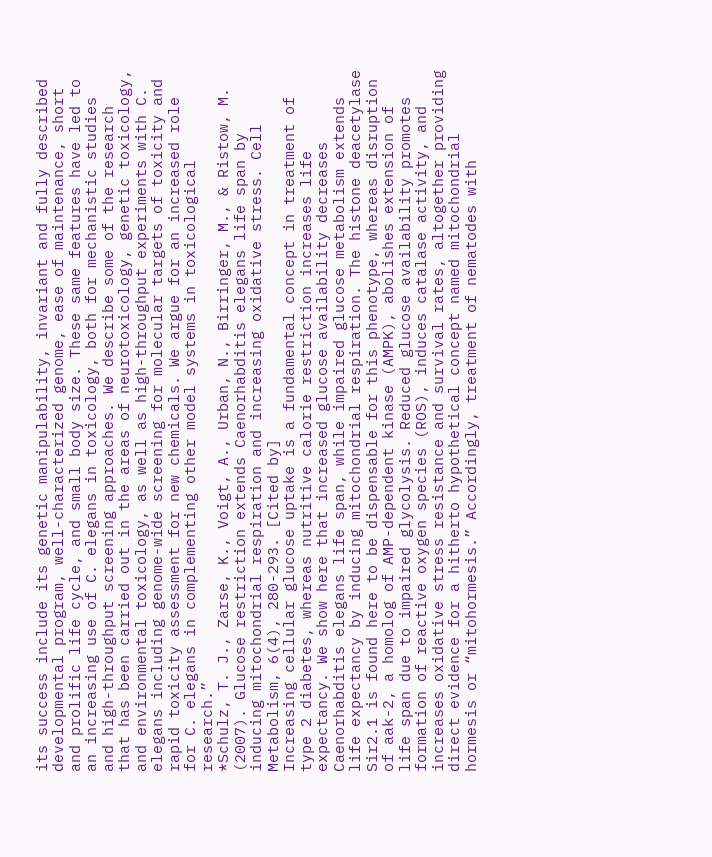its success include its genetic manipulability, invariant and fully described developmental program, well-characterized genome, ease of maintenance, short and prolific life cycle, and small body size. These same features have led to an increasing use of C. elegans in toxicology, both for mechanistic studies and high-throughput screening approaches. We describe some of the research that has been carried out in the areas of neurotoxicology, genetic toxicology, and environmental toxicology, as well as high-throughput experiments with C. elegans including genome-wide screening for molecular targets of toxicity and rapid toxicity assessment for new chemicals. We argue for an increased role for C. elegans in complementing other model systems in toxicological research.”
*Schulz, T. J., Zarse, K., Voigt, A., Urban, N., Birringer, M., & Ristow, M. (2007). Glucose restriction extends Caenorhabditis elegans life span by inducing mitochondrial respiration and increasing oxidative stress. Cell Metabolism, 6(4), 280-293. [Cited by]
Increasing cellular glucose uptake is a fundamental concept in treatment of type 2 diabetes, whereas nutritive calorie restriction increases life expectancy. We show here that increased glucose availability decreases Caenorhabditis elegans life span, while impaired glucose metabolism extends life expectancy by inducing mitochondrial respiration. The histone deacetylase Sir2.1 is found here to be dispensable for this phenotype, whereas disruption of aak-2, a homolog of AMP-dependent kinase (AMPK), abolishes extension of life span due to impaired glycolysis. Reduced glucose availability promotes formation of reactive oxygen species (ROS), induces catalase activity, and increases oxidative stress resistance and survival rates, altogether providing direct evidence for a hitherto hypothetical concept named mitochondrial hormesis or “mitohormesis.” Accordingly, treatment of nematodes with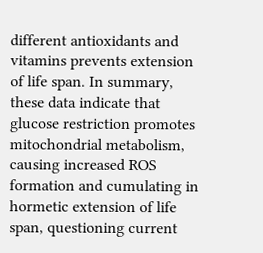different antioxidants and vitamins prevents extension of life span. In summary, these data indicate that glucose restriction promotes mitochondrial metabolism, causing increased ROS formation and cumulating in hormetic extension of life span, questioning current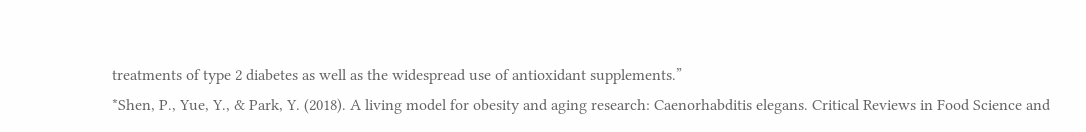treatments of type 2 diabetes as well as the widespread use of antioxidant supplements.”
*Shen, P., Yue, Y., & Park, Y. (2018). A living model for obesity and aging research: Caenorhabditis elegans. Critical Reviews in Food Science and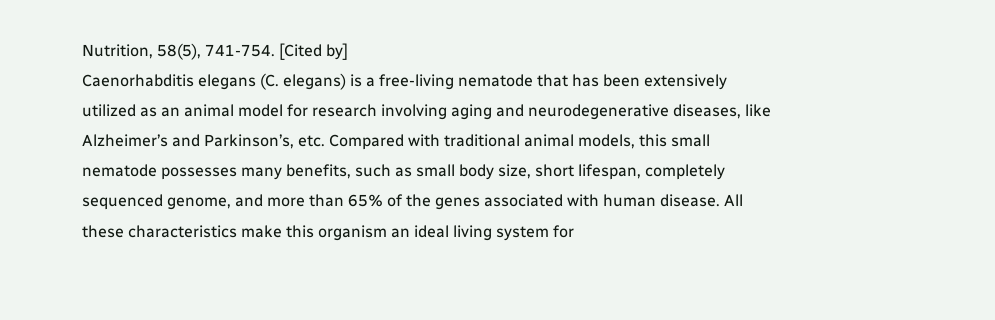Nutrition, 58(5), 741-754. [Cited by]
Caenorhabditis elegans (C. elegans) is a free-living nematode that has been extensively utilized as an animal model for research involving aging and neurodegenerative diseases, like Alzheimer’s and Parkinson’s, etc. Compared with traditional animal models, this small nematode possesses many benefits, such as small body size, short lifespan, completely sequenced genome, and more than 65% of the genes associated with human disease. All these characteristics make this organism an ideal living system for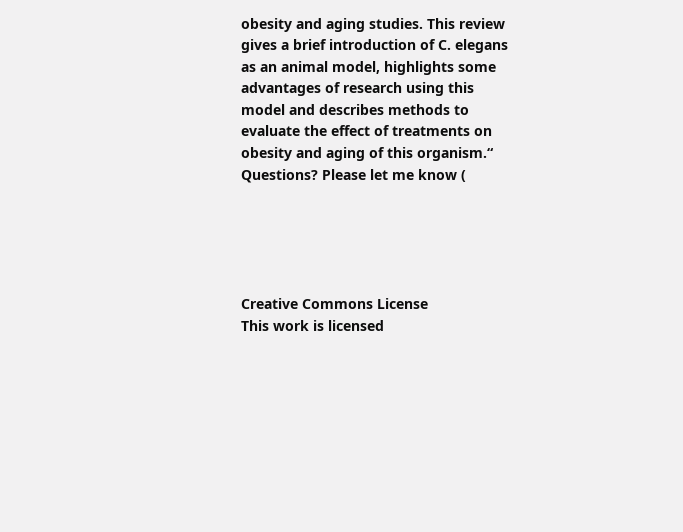obesity and aging studies. This review gives a brief introduction of C. elegans as an animal model, highlights some advantages of research using this model and describes methods to evaluate the effect of treatments on obesity and aging of this organism.“
Questions? Please let me know (





Creative Commons License
This work is licensed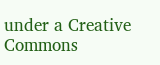under a Creative Commons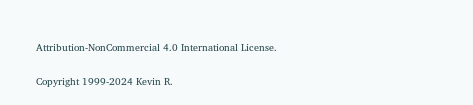Attribution-NonCommercial 4.0 International License.

Copyright 1999-2024 Kevin R.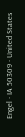Engel · IA 50309 · United States